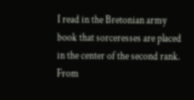I read in the Bretonian army book that sorceresses are placed in the center of the second rank. From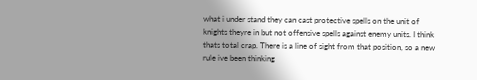what i under stand they can cast protective spells on the unit of knights theyre in but not offensive spells against enemy units. I think thats total crap. There is a line of sight from that position, so a new rule ive been thinking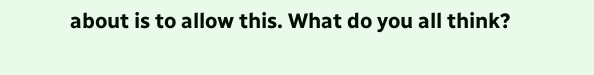about is to allow this. What do you all think?